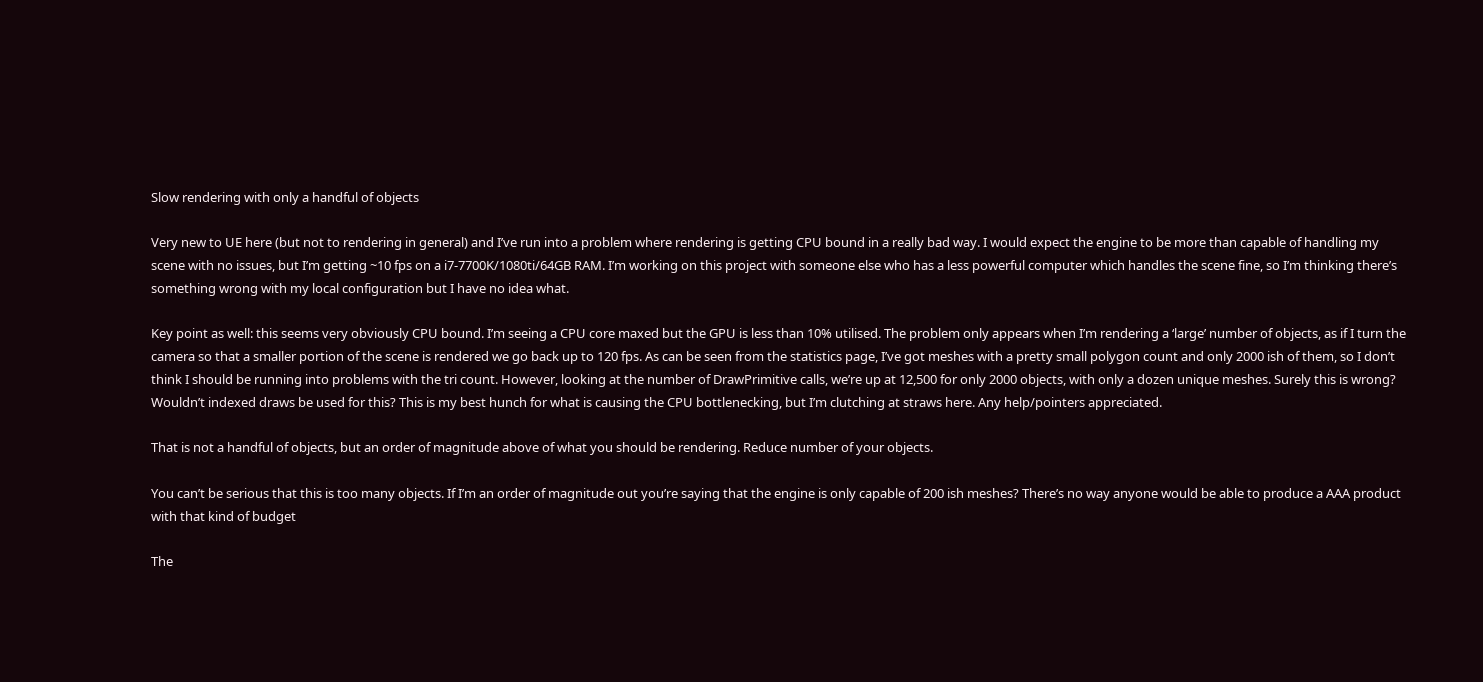Slow rendering with only a handful of objects

Very new to UE here (but not to rendering in general) and I’ve run into a problem where rendering is getting CPU bound in a really bad way. I would expect the engine to be more than capable of handling my scene with no issues, but I’m getting ~10 fps on a i7-7700K/1080ti/64GB RAM. I’m working on this project with someone else who has a less powerful computer which handles the scene fine, so I’m thinking there’s something wrong with my local configuration but I have no idea what.

Key point as well: this seems very obviously CPU bound. I’m seeing a CPU core maxed but the GPU is less than 10% utilised. The problem only appears when I’m rendering a ‘large’ number of objects, as if I turn the camera so that a smaller portion of the scene is rendered we go back up to 120 fps. As can be seen from the statistics page, I’ve got meshes with a pretty small polygon count and only 2000 ish of them, so I don’t think I should be running into problems with the tri count. However, looking at the number of DrawPrimitive calls, we’re up at 12,500 for only 2000 objects, with only a dozen unique meshes. Surely this is wrong? Wouldn’t indexed draws be used for this? This is my best hunch for what is causing the CPU bottlenecking, but I’m clutching at straws here. Any help/pointers appreciated.

That is not a handful of objects, but an order of magnitude above of what you should be rendering. Reduce number of your objects.

You can’t be serious that this is too many objects. If I’m an order of magnitude out you’re saying that the engine is only capable of 200 ish meshes? There’s no way anyone would be able to produce a AAA product with that kind of budget

The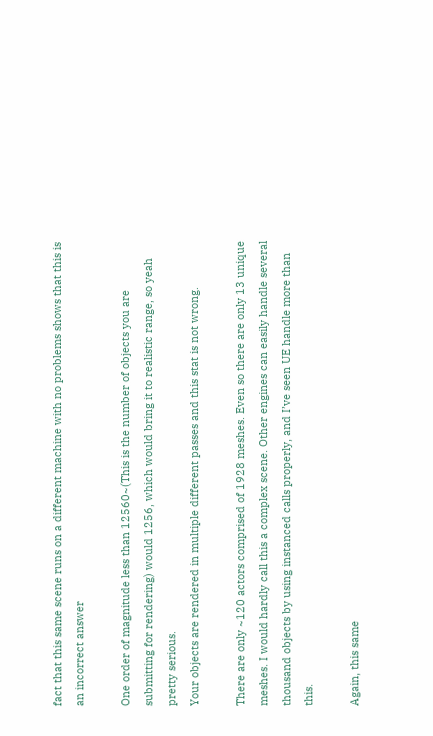fact that this same scene runs on a different machine with no problems shows that this is an incorrect answer

One order of magnitude less than 12560~(This is the number of objects you are submitting for rendering) would 1256, which would bring it to realistic range, so yeah pretty serious.
Your objects are rendered in multiple different passes and this stat is not wrong.

There are only ~120 actors comprised of 1928 meshes. Even so there are only 13 unique meshes. I would hardly call this a complex scene. Other engines can easily handle several thousand objects by using instanced calls properly, and I’ve seen UE handle more than this.

Again, this same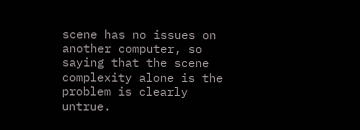scene has no issues on another computer, so saying that the scene complexity alone is the problem is clearly untrue.